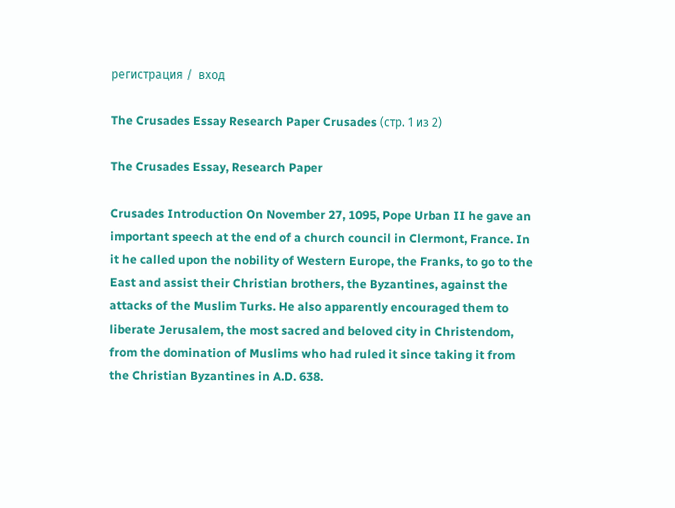регистрация /  вход

The Crusades Essay Research Paper Crusades (стр. 1 из 2)

The Crusades Essay, Research Paper

Crusades Introduction On November 27, 1095, Pope Urban II he gave an important speech at the end of a church council in Clermont, France. In it he called upon the nobility of Western Europe, the Franks, to go to the East and assist their Christian brothers, the Byzantines, against the attacks of the Muslim Turks. He also apparently encouraged them to liberate Jerusalem, the most sacred and beloved city in Christendom, from the domination of Muslims who had ruled it since taking it from the Christian Byzantines in A.D. 638.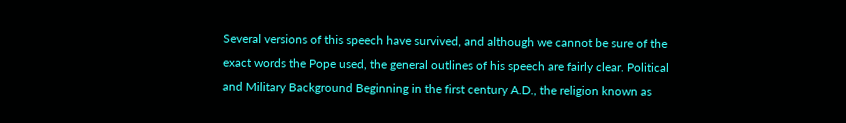Several versions of this speech have survived, and although we cannot be sure of the exact words the Pope used, the general outlines of his speech are fairly clear. Political and Military Background Beginning in the first century A.D., the religion known as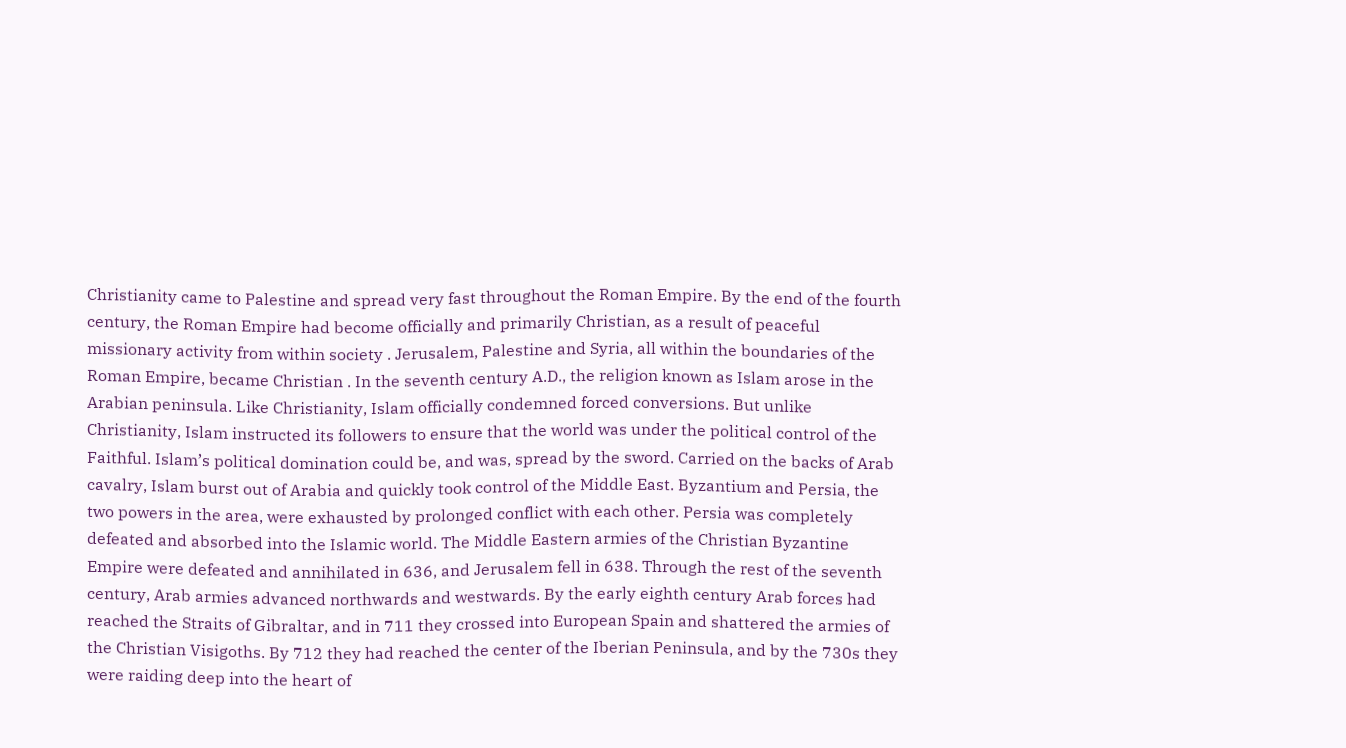Christianity came to Palestine and spread very fast throughout the Roman Empire. By the end of the fourth century, the Roman Empire had become officially and primarily Christian, as a result of peaceful missionary activity from within society . Jerusalem, Palestine and Syria, all within the boundaries of the Roman Empire, became Christian . In the seventh century A.D., the religion known as Islam arose in the Arabian peninsula. Like Christianity, Islam officially condemned forced conversions. But unlike Christianity, Islam instructed its followers to ensure that the world was under the political control of the Faithful. Islam’s political domination could be, and was, spread by the sword. Carried on the backs of Arab cavalry, Islam burst out of Arabia and quickly took control of the Middle East. Byzantium and Persia, the two powers in the area, were exhausted by prolonged conflict with each other. Persia was completely defeated and absorbed into the Islamic world. The Middle Eastern armies of the Christian Byzantine Empire were defeated and annihilated in 636, and Jerusalem fell in 638. Through the rest of the seventh century, Arab armies advanced northwards and westwards. By the early eighth century Arab forces had reached the Straits of Gibraltar, and in 711 they crossed into European Spain and shattered the armies of the Christian Visigoths. By 712 they had reached the center of the Iberian Peninsula, and by the 730s they were raiding deep into the heart of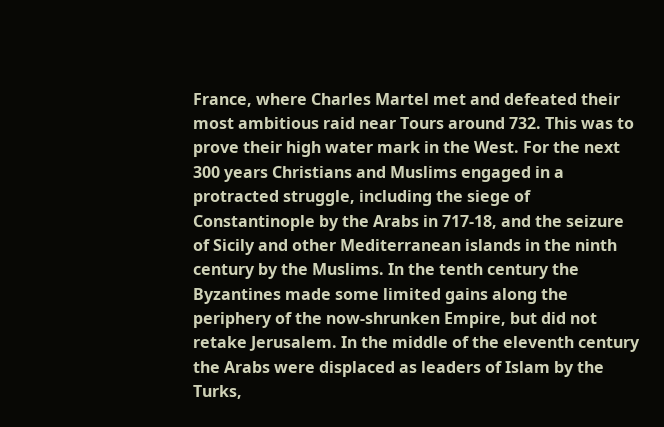France, where Charles Martel met and defeated their most ambitious raid near Tours around 732. This was to prove their high water mark in the West. For the next 300 years Christians and Muslims engaged in a protracted struggle, including the siege of Constantinople by the Arabs in 717-18, and the seizure of Sicily and other Mediterranean islands in the ninth century by the Muslims. In the tenth century the Byzantines made some limited gains along the periphery of the now-shrunken Empire, but did not retake Jerusalem. In the middle of the eleventh century the Arabs were displaced as leaders of Islam by the Turks,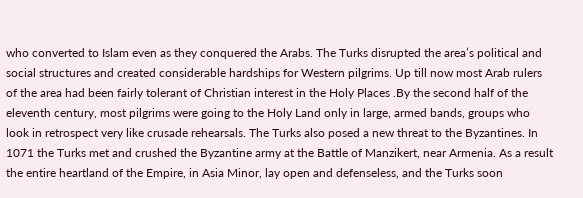who converted to Islam even as they conquered the Arabs. The Turks disrupted the area’s political and social structures and created considerable hardships for Western pilgrims. Up till now most Arab rulers of the area had been fairly tolerant of Christian interest in the Holy Places .By the second half of the eleventh century, most pilgrims were going to the Holy Land only in large, armed bands, groups who look in retrospect very like crusade rehearsals. The Turks also posed a new threat to the Byzantines. In 1071 the Turks met and crushed the Byzantine army at the Battle of Manzikert, near Armenia. As a result the entire heartland of the Empire, in Asia Minor, lay open and defenseless, and the Turks soon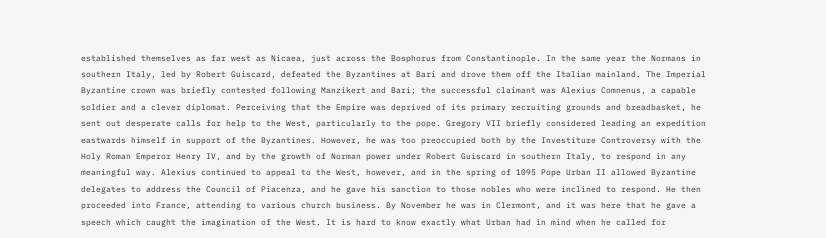established themselves as far west as Nicaea, just across the Bosphorus from Constantinople. In the same year the Normans in southern Italy, led by Robert Guiscard, defeated the Byzantines at Bari and drove them off the Italian mainland. The Imperial Byzantine crown was briefly contested following Manzikert and Bari; the successful claimant was Alexius Comnenus, a capable soldier and a clever diplomat. Perceiving that the Empire was deprived of its primary recruiting grounds and breadbasket, he sent out desperate calls for help to the West, particularly to the pope. Gregory VII briefly considered leading an expedition eastwards himself in support of the Byzantines. However, he was too preoccupied both by the Investiture Controversy with the Holy Roman Emperor Henry IV, and by the growth of Norman power under Robert Guiscard in southern Italy, to respond in any meaningful way. Alexius continued to appeal to the West, however, and in the spring of 1095 Pope Urban II allowed Byzantine delegates to address the Council of Piacenza, and he gave his sanction to those nobles who were inclined to respond. He then proceeded into France, attending to various church business. By November he was in Clermont, and it was here that he gave a speech which caught the imagination of the West. It is hard to know exactly what Urban had in mind when he called for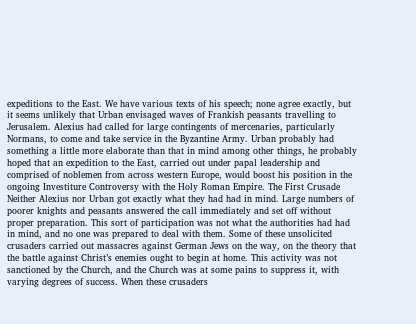expeditions to the East. We have various texts of his speech; none agree exactly, but it seems unlikely that Urban envisaged waves of Frankish peasants travelling to Jerusalem. Alexius had called for large contingents of mercenaries, particularly Normans, to come and take service in the Byzantine Army. Urban probably had something a little more elaborate than that in mind among other things, he probably hoped that an expedition to the East, carried out under papal leadership and comprised of noblemen from across western Europe, would boost his position in the ongoing Investiture Controversy with the Holy Roman Empire. The First Crusade Neither Alexius nor Urban got exactly what they had had in mind. Large numbers of poorer knights and peasants answered the call immediately and set off without proper preparation. This sort of participation was not what the authorities had had in mind, and no one was prepared to deal with them. Some of these unsolicited crusaders carried out massacres against German Jews on the way, on the theory that the battle against Christ’s enemies ought to begin at home. This activity was not sanctioned by the Church, and the Church was at some pains to suppress it, with varying degrees of success. When these crusaders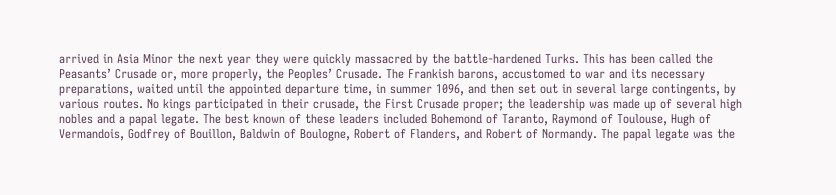arrived in Asia Minor the next year they were quickly massacred by the battle-hardened Turks. This has been called the Peasants’ Crusade or, more properly, the Peoples’ Crusade. The Frankish barons, accustomed to war and its necessary preparations, waited until the appointed departure time, in summer 1096, and then set out in several large contingents, by various routes. No kings participated in their crusade, the First Crusade proper; the leadership was made up of several high nobles and a papal legate. The best known of these leaders included Bohemond of Taranto, Raymond of Toulouse, Hugh of Vermandois, Godfrey of Bouillon, Baldwin of Boulogne, Robert of Flanders, and Robert of Normandy. The papal legate was the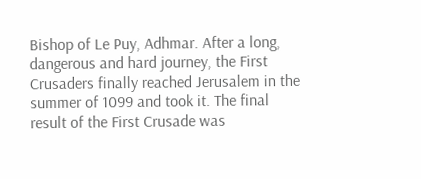Bishop of Le Puy, Adhmar. After a long, dangerous and hard journey, the First Crusaders finally reached Jerusalem in the summer of 1099 and took it. The final result of the First Crusade was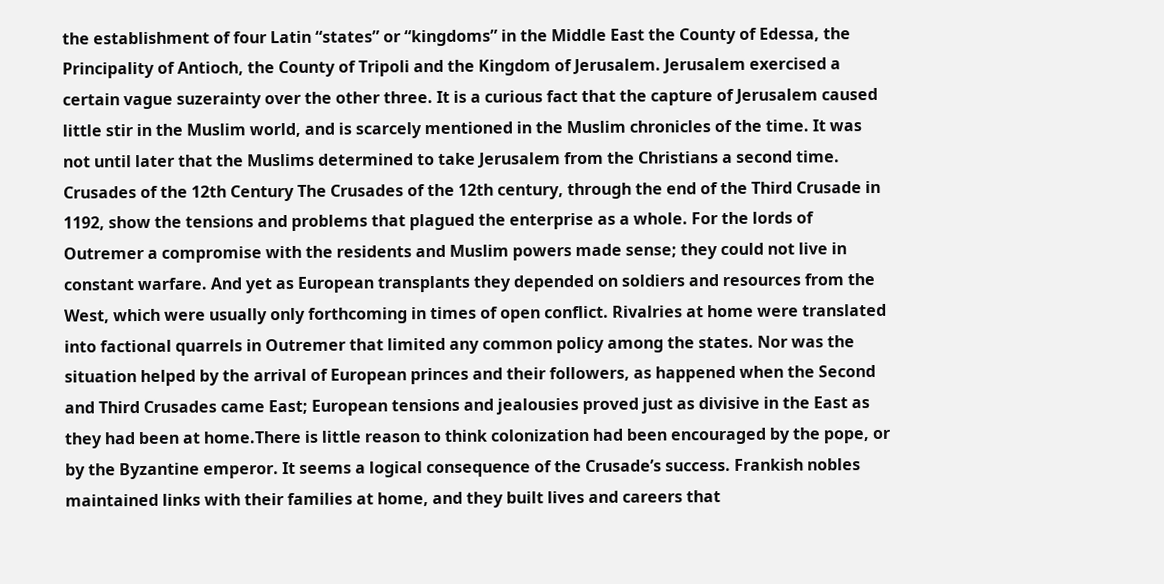the establishment of four Latin “states” or “kingdoms” in the Middle East the County of Edessa, the Principality of Antioch, the County of Tripoli and the Kingdom of Jerusalem. Jerusalem exercised a certain vague suzerainty over the other three. It is a curious fact that the capture of Jerusalem caused little stir in the Muslim world, and is scarcely mentioned in the Muslim chronicles of the time. It was not until later that the Muslims determined to take Jerusalem from the Christians a second time. Crusades of the 12th Century The Crusades of the 12th century, through the end of the Third Crusade in 1192, show the tensions and problems that plagued the enterprise as a whole. For the lords of Outremer a compromise with the residents and Muslim powers made sense; they could not live in constant warfare. And yet as European transplants they depended on soldiers and resources from the West, which were usually only forthcoming in times of open conflict. Rivalries at home were translated into factional quarrels in Outremer that limited any common policy among the states. Nor was the situation helped by the arrival of European princes and their followers, as happened when the Second and Third Crusades came East; European tensions and jealousies proved just as divisive in the East as they had been at home.There is little reason to think colonization had been encouraged by the pope, or by the Byzantine emperor. It seems a logical consequence of the Crusade’s success. Frankish nobles maintained links with their families at home, and they built lives and careers that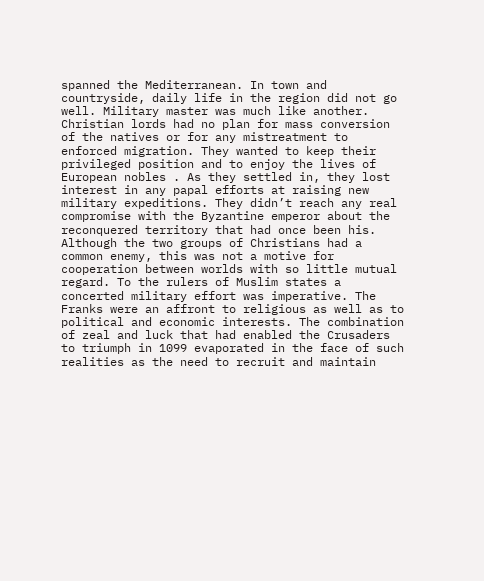spanned the Mediterranean. In town and countryside, daily life in the region did not go well. Military master was much like another. Christian lords had no plan for mass conversion of the natives or for any mistreatment to enforced migration. They wanted to keep their privileged position and to enjoy the lives of European nobles . As they settled in, they lost interest in any papal efforts at raising new military expeditions. They didn’t reach any real compromise with the Byzantine emperor about the reconquered territory that had once been his. Although the two groups of Christians had a common enemy, this was not a motive for cooperation between worlds with so little mutual regard. To the rulers of Muslim states a concerted military effort was imperative. The Franks were an affront to religious as well as to political and economic interests. The combination of zeal and luck that had enabled the Crusaders to triumph in 1099 evaporated in the face of such realities as the need to recruit and maintain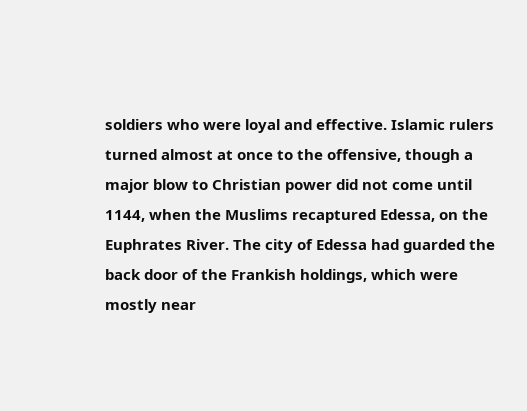soldiers who were loyal and effective. Islamic rulers turned almost at once to the offensive, though a major blow to Christian power did not come until 1144, when the Muslims recaptured Edessa, on the Euphrates River. The city of Edessa had guarded the back door of the Frankish holdings, which were mostly near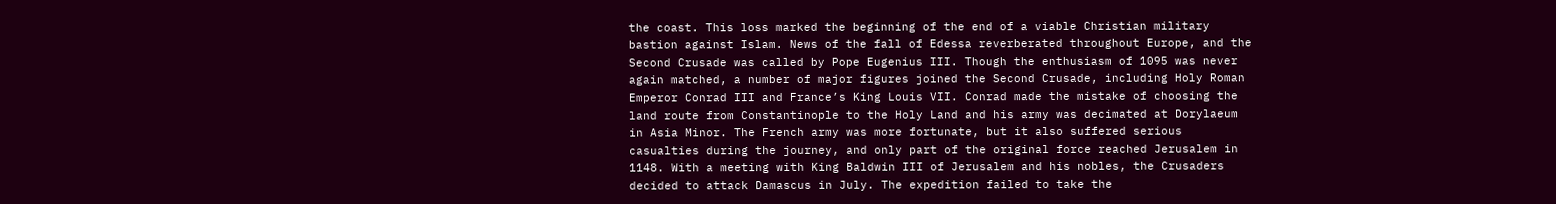the coast. This loss marked the beginning of the end of a viable Christian military bastion against Islam. News of the fall of Edessa reverberated throughout Europe, and the Second Crusade was called by Pope Eugenius III. Though the enthusiasm of 1095 was never again matched, a number of major figures joined the Second Crusade, including Holy Roman Emperor Conrad III and France’s King Louis VII. Conrad made the mistake of choosing the land route from Constantinople to the Holy Land and his army was decimated at Dorylaeum in Asia Minor. The French army was more fortunate, but it also suffered serious casualties during the journey, and only part of the original force reached Jerusalem in 1148. With a meeting with King Baldwin III of Jerusalem and his nobles, the Crusaders decided to attack Damascus in July. The expedition failed to take the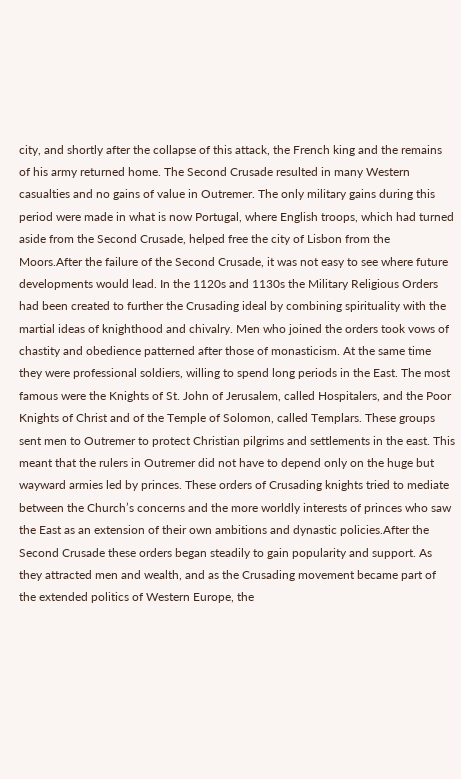city, and shortly after the collapse of this attack, the French king and the remains of his army returned home. The Second Crusade resulted in many Western casualties and no gains of value in Outremer. The only military gains during this period were made in what is now Portugal, where English troops, which had turned aside from the Second Crusade, helped free the city of Lisbon from the Moors.After the failure of the Second Crusade, it was not easy to see where future developments would lead. In the 1120s and 1130s the Military Religious Orders had been created to further the Crusading ideal by combining spirituality with the martial ideas of knighthood and chivalry. Men who joined the orders took vows of chastity and obedience patterned after those of monasticism. At the same time they were professional soldiers, willing to spend long periods in the East. The most famous were the Knights of St. John of Jerusalem, called Hospitalers, and the Poor Knights of Christ and of the Temple of Solomon, called Templars. These groups sent men to Outremer to protect Christian pilgrims and settlements in the east. This meant that the rulers in Outremer did not have to depend only on the huge but wayward armies led by princes. These orders of Crusading knights tried to mediate between the Church’s concerns and the more worldly interests of princes who saw the East as an extension of their own ambitions and dynastic policies.After the Second Crusade these orders began steadily to gain popularity and support. As they attracted men and wealth, and as the Crusading movement became part of the extended politics of Western Europe, the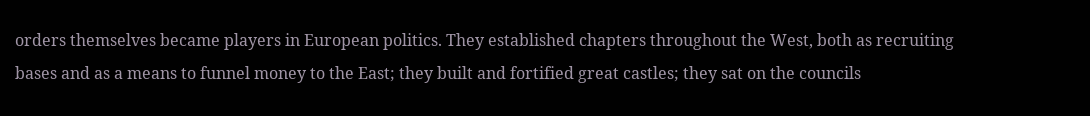orders themselves became players in European politics. They established chapters throughout the West, both as recruiting bases and as a means to funnel money to the East; they built and fortified great castles; they sat on the councils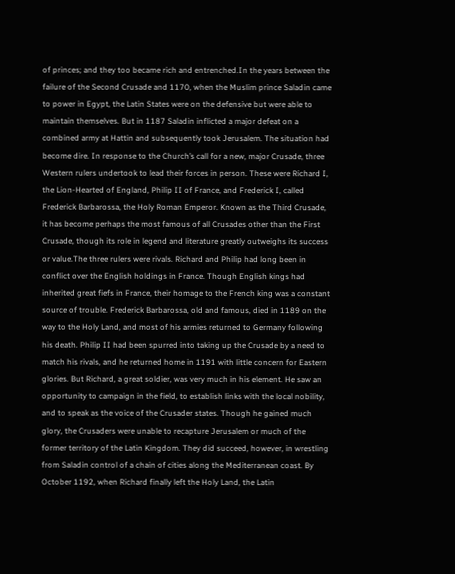of princes; and they too became rich and entrenched.In the years between the failure of the Second Crusade and 1170, when the Muslim prince Saladin came to power in Egypt, the Latin States were on the defensive but were able to maintain themselves. But in 1187 Saladin inflicted a major defeat on a combined army at Hattin and subsequently took Jerusalem. The situation had become dire. In response to the Church’s call for a new, major Crusade, three Western rulers undertook to lead their forces in person. These were Richard I, the Lion-Hearted of England, Philip II of France, and Frederick I, called Frederick Barbarossa, the Holy Roman Emperor. Known as the Third Crusade, it has become perhaps the most famous of all Crusades other than the First Crusade, though its role in legend and literature greatly outweighs its success or value.The three rulers were rivals. Richard and Philip had long been in conflict over the English holdings in France. Though English kings had inherited great fiefs in France, their homage to the French king was a constant source of trouble. Frederick Barbarossa, old and famous, died in 1189 on the way to the Holy Land, and most of his armies returned to Germany following his death. Philip II had been spurred into taking up the Crusade by a need to match his rivals, and he returned home in 1191 with little concern for Eastern glories. But Richard, a great soldier, was very much in his element. He saw an opportunity to campaign in the field, to establish links with the local nobility, and to speak as the voice of the Crusader states. Though he gained much glory, the Crusaders were unable to recapture Jerusalem or much of the former territory of the Latin Kingdom. They did succeed, however, in wrestling from Saladin control of a chain of cities along the Mediterranean coast. By October 1192, when Richard finally left the Holy Land, the Latin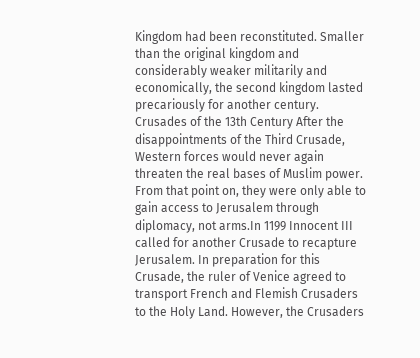Kingdom had been reconstituted. Smaller than the original kingdom and considerably weaker militarily and economically, the second kingdom lasted precariously for another century. Crusades of the 13th Century After the disappointments of the Third Crusade, Western forces would never again threaten the real bases of Muslim power. From that point on, they were only able to gain access to Jerusalem through diplomacy, not arms.In 1199 Innocent III called for another Crusade to recapture Jerusalem. In preparation for this Crusade, the ruler of Venice agreed to transport French and Flemish Crusaders to the Holy Land. However, the Crusaders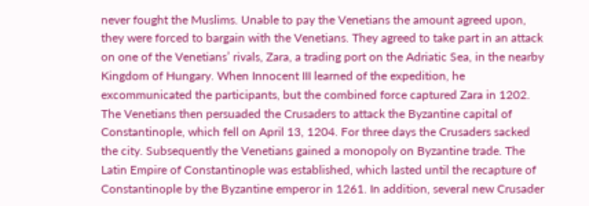never fought the Muslims. Unable to pay the Venetians the amount agreed upon, they were forced to bargain with the Venetians. They agreed to take part in an attack on one of the Venetians’ rivals, Zara, a trading port on the Adriatic Sea, in the nearby Kingdom of Hungary. When Innocent III learned of the expedition, he excommunicated the participants, but the combined force captured Zara in 1202. The Venetians then persuaded the Crusaders to attack the Byzantine capital of Constantinople, which fell on April 13, 1204. For three days the Crusaders sacked the city. Subsequently the Venetians gained a monopoly on Byzantine trade. The Latin Empire of Constantinople was established, which lasted until the recapture of Constantinople by the Byzantine emperor in 1261. In addition, several new Crusader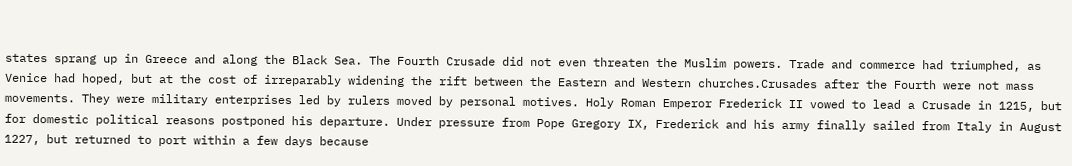states sprang up in Greece and along the Black Sea. The Fourth Crusade did not even threaten the Muslim powers. Trade and commerce had triumphed, as Venice had hoped, but at the cost of irreparably widening the rift between the Eastern and Western churches.Crusades after the Fourth were not mass movements. They were military enterprises led by rulers moved by personal motives. Holy Roman Emperor Frederick II vowed to lead a Crusade in 1215, but for domestic political reasons postponed his departure. Under pressure from Pope Gregory IX, Frederick and his army finally sailed from Italy in August 1227, but returned to port within a few days because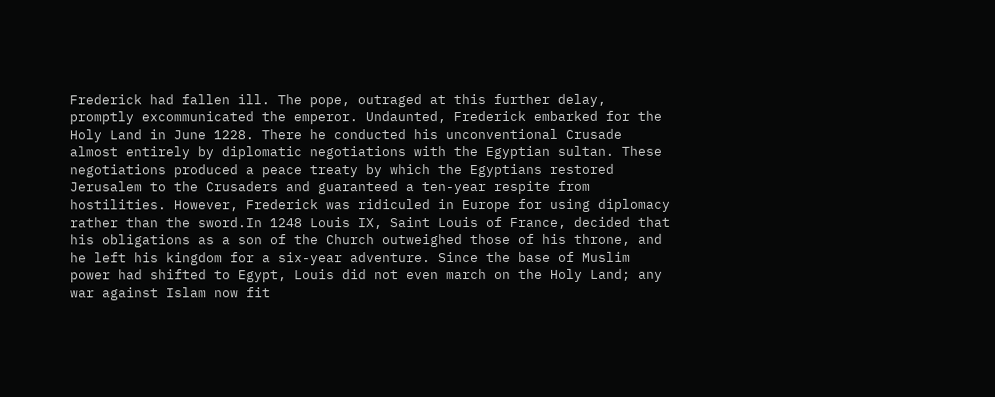Frederick had fallen ill. The pope, outraged at this further delay, promptly excommunicated the emperor. Undaunted, Frederick embarked for the Holy Land in June 1228. There he conducted his unconventional Crusade almost entirely by diplomatic negotiations with the Egyptian sultan. These negotiations produced a peace treaty by which the Egyptians restored Jerusalem to the Crusaders and guaranteed a ten-year respite from hostilities. However, Frederick was ridiculed in Europe for using diplomacy rather than the sword.In 1248 Louis IX, Saint Louis of France, decided that his obligations as a son of the Church outweighed those of his throne, and he left his kingdom for a six-year adventure. Since the base of Muslim power had shifted to Egypt, Louis did not even march on the Holy Land; any war against Islam now fit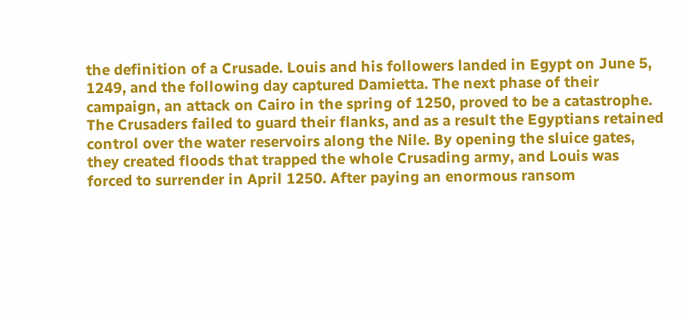the definition of a Crusade. Louis and his followers landed in Egypt on June 5, 1249, and the following day captured Damietta. The next phase of their campaign, an attack on Cairo in the spring of 1250, proved to be a catastrophe. The Crusaders failed to guard their flanks, and as a result the Egyptians retained control over the water reservoirs along the Nile. By opening the sluice gates, they created floods that trapped the whole Crusading army, and Louis was forced to surrender in April 1250. After paying an enormous ransom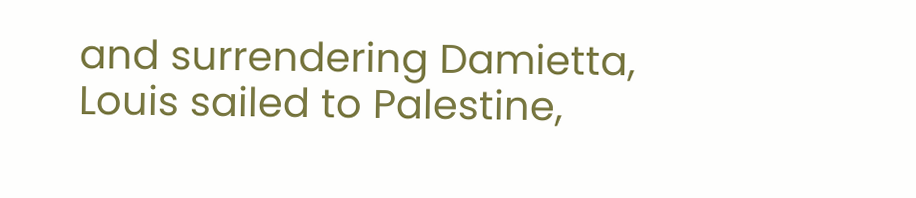and surrendering Damietta, Louis sailed to Palestine,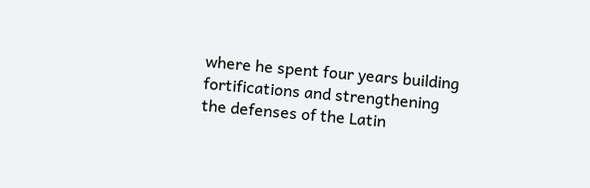where he spent four years building fortifications and strengthening the defenses of the Latin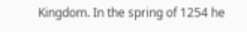Kingdom. In the spring of 1254 he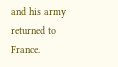and his army returned to France.